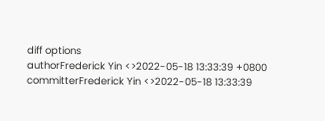diff options
authorFrederick Yin <>2022-05-18 13:33:39 +0800
committerFrederick Yin <>2022-05-18 13:33:39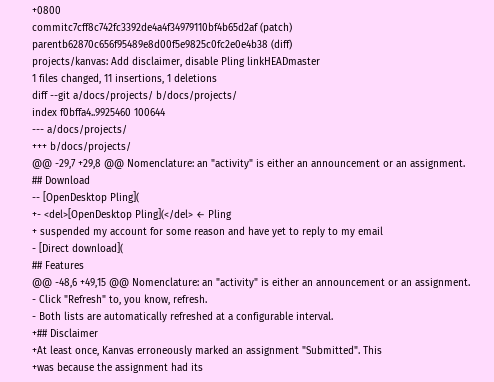+0800
commitc7cff8c742fc3392de4a4f34979110bf4b65d2af (patch)
parentb62870c656f95489e8d00f5e9825c0fc2e0e4b38 (diff)
projects/kanvas: Add disclaimer, disable Pling linkHEADmaster
1 files changed, 11 insertions, 1 deletions
diff --git a/docs/projects/ b/docs/projects/
index f0bffa4..9925460 100644
--- a/docs/projects/
+++ b/docs/projects/
@@ -29,7 +29,8 @@ Nomenclature: an "activity" is either an announcement or an assignment.
## Download
-- [OpenDesktop Pling](
+- <del>[OpenDesktop Pling](</del> ← Pling
+ suspended my account for some reason and have yet to reply to my email
- [Direct download](
## Features
@@ -48,6 +49,15 @@ Nomenclature: an "activity" is either an announcement or an assignment.
- Click "Refresh" to, you know, refresh.
- Both lists are automatically refreshed at a configurable interval.
+## Disclaimer
+At least once, Kanvas erroneously marked an assignment "Submitted". This
+was because the assignment had its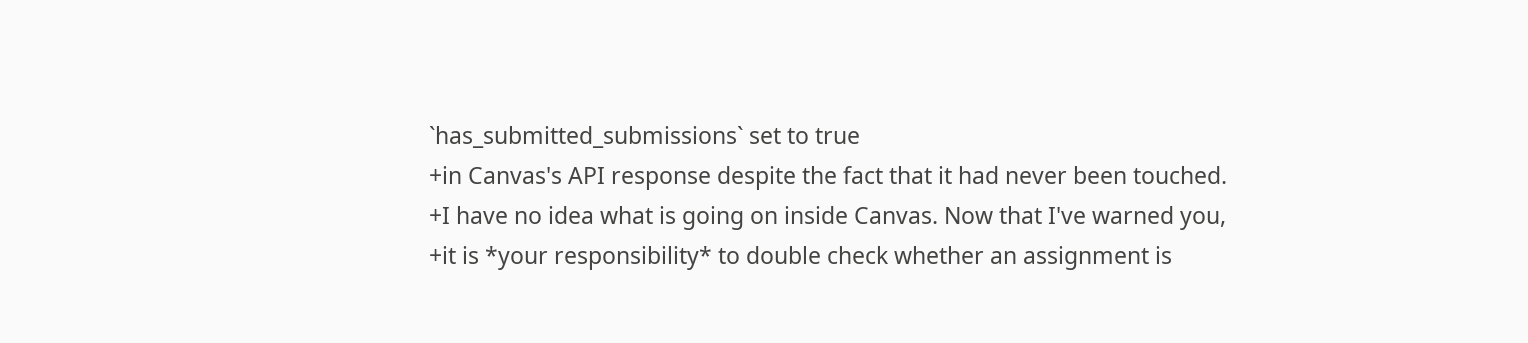`has_submitted_submissions` set to true
+in Canvas's API response despite the fact that it had never been touched.
+I have no idea what is going on inside Canvas. Now that I've warned you,
+it is *your responsibility* to double check whether an assignment is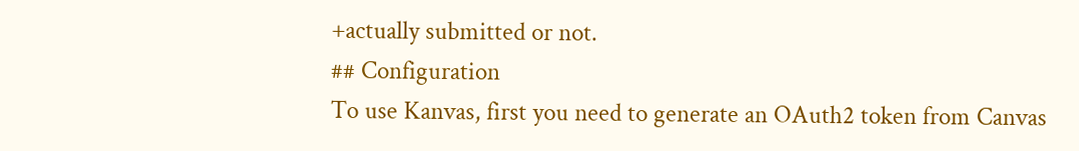+actually submitted or not.
## Configuration
To use Kanvas, first you need to generate an OAuth2 token from Canvas